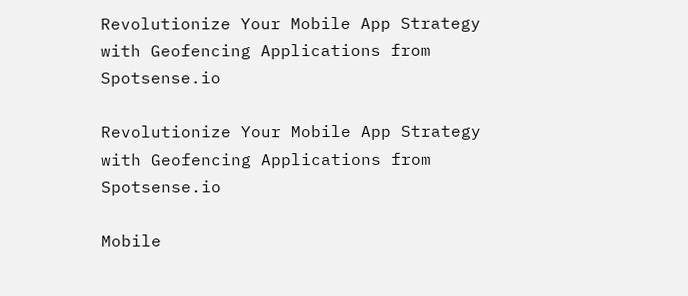Revolutionize Your Mobile App Strategy with Geofencing Applications from Spotsense.io

Revolutionize Your Mobile App Strategy with Geofencing Applications from Spotsense.io

Mobile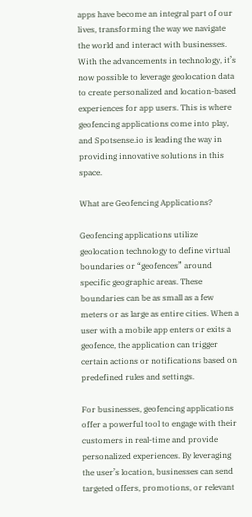apps have become an integral part of our lives, transforming the way we navigate the world and interact with businesses. With the advancements in technology, it’s now possible to leverage geolocation data to create personalized and location-based experiences for app users. This is where geofencing applications come into play, and Spotsense.io is leading the way in providing innovative solutions in this space.

What are Geofencing Applications?

Geofencing applications utilize geolocation technology to define virtual boundaries or “geofences” around specific geographic areas. These boundaries can be as small as a few meters or as large as entire cities. When a user with a mobile app enters or exits a geofence, the application can trigger certain actions or notifications based on predefined rules and settings.

For businesses, geofencing applications offer a powerful tool to engage with their customers in real-time and provide personalized experiences. By leveraging the user’s location, businesses can send targeted offers, promotions, or relevant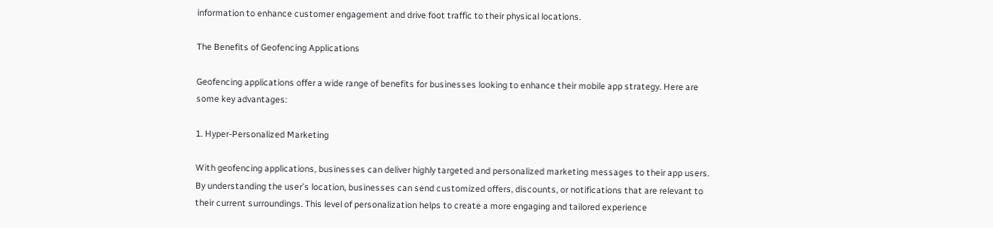information to enhance customer engagement and drive foot traffic to their physical locations.

The Benefits of Geofencing Applications

Geofencing applications offer a wide range of benefits for businesses looking to enhance their mobile app strategy. Here are some key advantages:

1. Hyper-Personalized Marketing

With geofencing applications, businesses can deliver highly targeted and personalized marketing messages to their app users. By understanding the user’s location, businesses can send customized offers, discounts, or notifications that are relevant to their current surroundings. This level of personalization helps to create a more engaging and tailored experience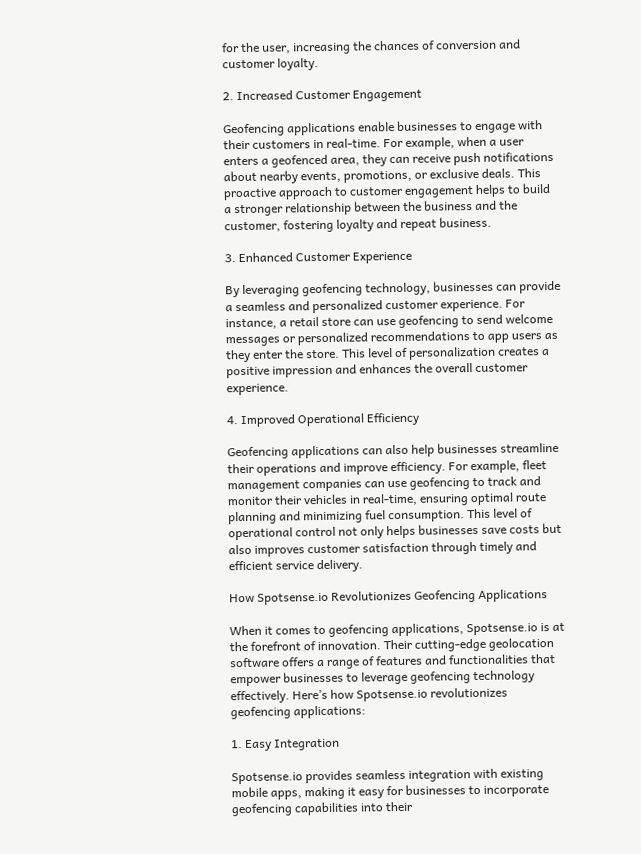for the user, increasing the chances of conversion and customer loyalty.

2. Increased Customer Engagement

Geofencing applications enable businesses to engage with their customers in real-time. For example, when a user enters a geofenced area, they can receive push notifications about nearby events, promotions, or exclusive deals. This proactive approach to customer engagement helps to build a stronger relationship between the business and the customer, fostering loyalty and repeat business.

3. Enhanced Customer Experience

By leveraging geofencing technology, businesses can provide a seamless and personalized customer experience. For instance, a retail store can use geofencing to send welcome messages or personalized recommendations to app users as they enter the store. This level of personalization creates a positive impression and enhances the overall customer experience.

4. Improved Operational Efficiency

Geofencing applications can also help businesses streamline their operations and improve efficiency. For example, fleet management companies can use geofencing to track and monitor their vehicles in real-time, ensuring optimal route planning and minimizing fuel consumption. This level of operational control not only helps businesses save costs but also improves customer satisfaction through timely and efficient service delivery.

How Spotsense.io Revolutionizes Geofencing Applications

When it comes to geofencing applications, Spotsense.io is at the forefront of innovation. Their cutting-edge geolocation software offers a range of features and functionalities that empower businesses to leverage geofencing technology effectively. Here’s how Spotsense.io revolutionizes geofencing applications:

1. Easy Integration

Spotsense.io provides seamless integration with existing mobile apps, making it easy for businesses to incorporate geofencing capabilities into their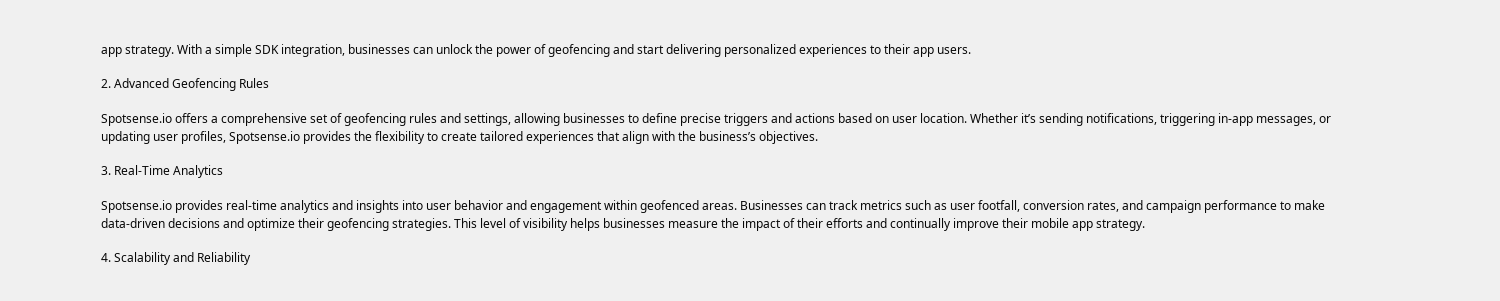app strategy. With a simple SDK integration, businesses can unlock the power of geofencing and start delivering personalized experiences to their app users.

2. Advanced Geofencing Rules

Spotsense.io offers a comprehensive set of geofencing rules and settings, allowing businesses to define precise triggers and actions based on user location. Whether it’s sending notifications, triggering in-app messages, or updating user profiles, Spotsense.io provides the flexibility to create tailored experiences that align with the business’s objectives.

3. Real-Time Analytics

Spotsense.io provides real-time analytics and insights into user behavior and engagement within geofenced areas. Businesses can track metrics such as user footfall, conversion rates, and campaign performance to make data-driven decisions and optimize their geofencing strategies. This level of visibility helps businesses measure the impact of their efforts and continually improve their mobile app strategy.

4. Scalability and Reliability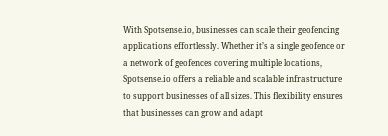With Spotsense.io, businesses can scale their geofencing applications effortlessly. Whether it’s a single geofence or a network of geofences covering multiple locations, Spotsense.io offers a reliable and scalable infrastructure to support businesses of all sizes. This flexibility ensures that businesses can grow and adapt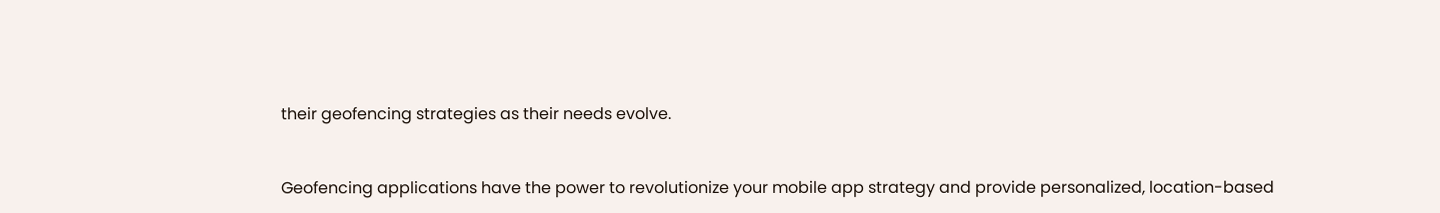their geofencing strategies as their needs evolve.


Geofencing applications have the power to revolutionize your mobile app strategy and provide personalized, location-based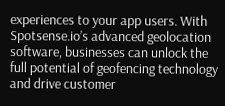experiences to your app users. With Spotsense.io’s advanced geolocation software, businesses can unlock the full potential of geofencing technology and drive customer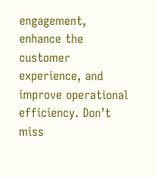engagement, enhance the customer experience, and improve operational efficiency. Don’t miss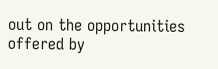out on the opportunities offered by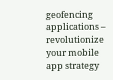geofencing applications – revolutionize your mobile app strategy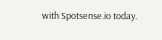with Spotsense.io today.